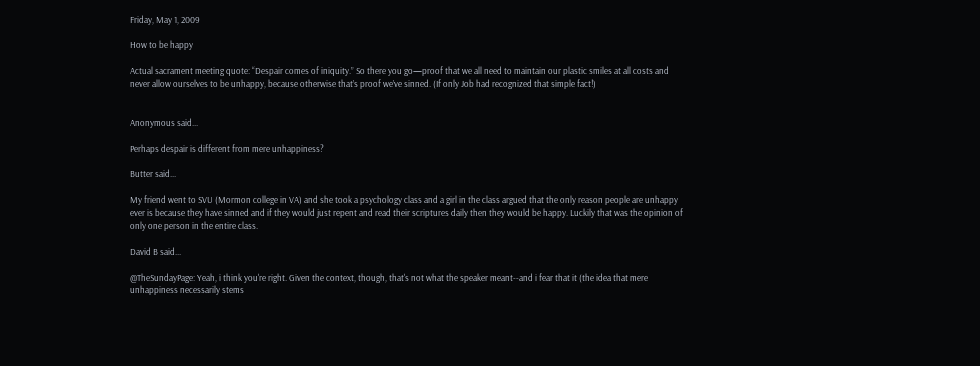Friday, May 1, 2009

How to be happy

Actual sacrament meeting quote: “Despair comes of iniquity.” So there you go—proof that we all need to maintain our plastic smiles at all costs and never allow ourselves to be unhappy, because otherwise that’s proof we’ve sinned. (If only Job had recognized that simple fact!)


Anonymous said...

Perhaps despair is different from mere unhappiness?

Butter said...

My friend went to SVU (Mormon college in VA) and she took a psychology class and a girl in the class argued that the only reason people are unhappy ever is because they have sinned and if they would just repent and read their scriptures daily then they would be happy. Luckily that was the opinion of only one person in the entire class.

David B said...

@TheSundayPage: Yeah, i think you're right. Given the context, though, that's not what the speaker meant--and i fear that it (the idea that mere unhappiness necessarily stems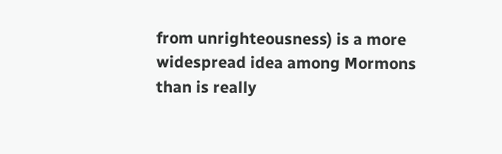from unrighteousness) is a more widespread idea among Mormons than is really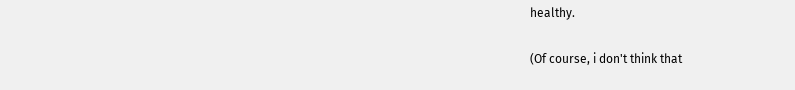healthy.

(Of course, i don't think that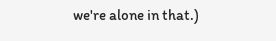we're alone in that.)